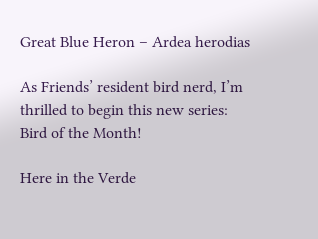Great Blue Heron – Ardea herodias

As Friends’ resident bird nerd, I’m thrilled to begin this new series: Bird of the Month!

Here in the Verde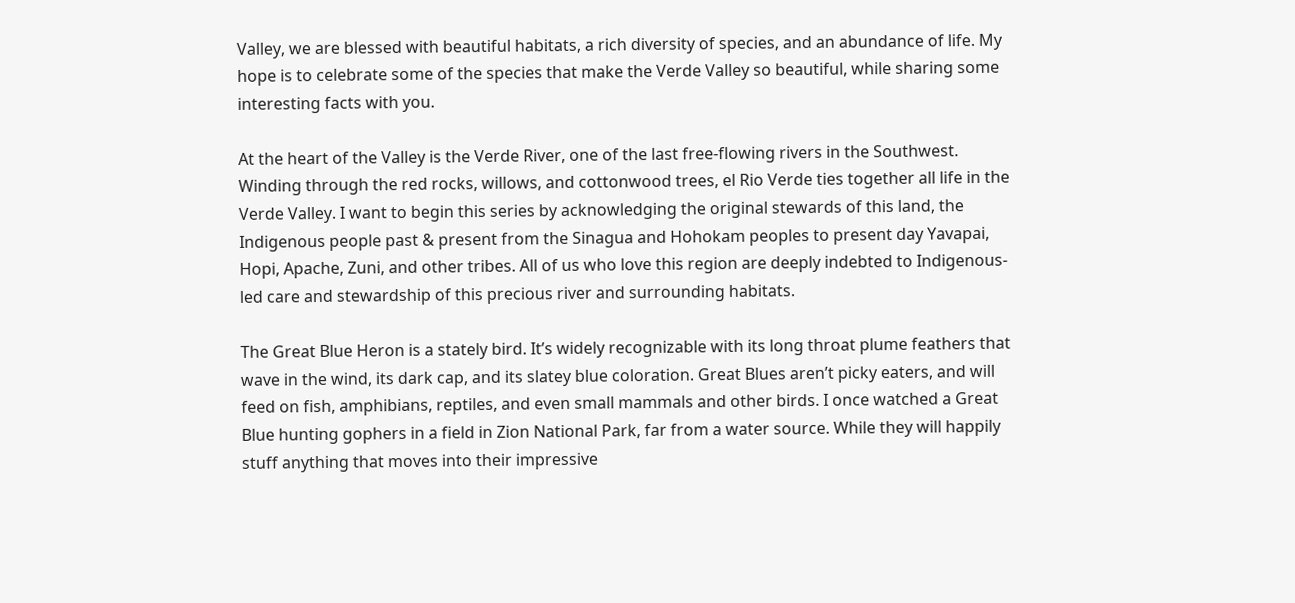Valley, we are blessed with beautiful habitats, a rich diversity of species, and an abundance of life. My hope is to celebrate some of the species that make the Verde Valley so beautiful, while sharing some interesting facts with you.

At the heart of the Valley is the Verde River, one of the last free-flowing rivers in the Southwest. Winding through the red rocks, willows, and cottonwood trees, el Rio Verde ties together all life in the Verde Valley. I want to begin this series by acknowledging the original stewards of this land, the Indigenous people past & present from the Sinagua and Hohokam peoples to present day Yavapai, Hopi, Apache, Zuni, and other tribes. All of us who love this region are deeply indebted to Indigenous-led care and stewardship of this precious river and surrounding habitats.

The Great Blue Heron is a stately bird. It’s widely recognizable with its long throat plume feathers that wave in the wind, its dark cap, and its slatey blue coloration. Great Blues aren’t picky eaters, and will feed on fish, amphibians, reptiles, and even small mammals and other birds. I once watched a Great Blue hunting gophers in a field in Zion National Park, far from a water source. While they will happily stuff anything that moves into their impressive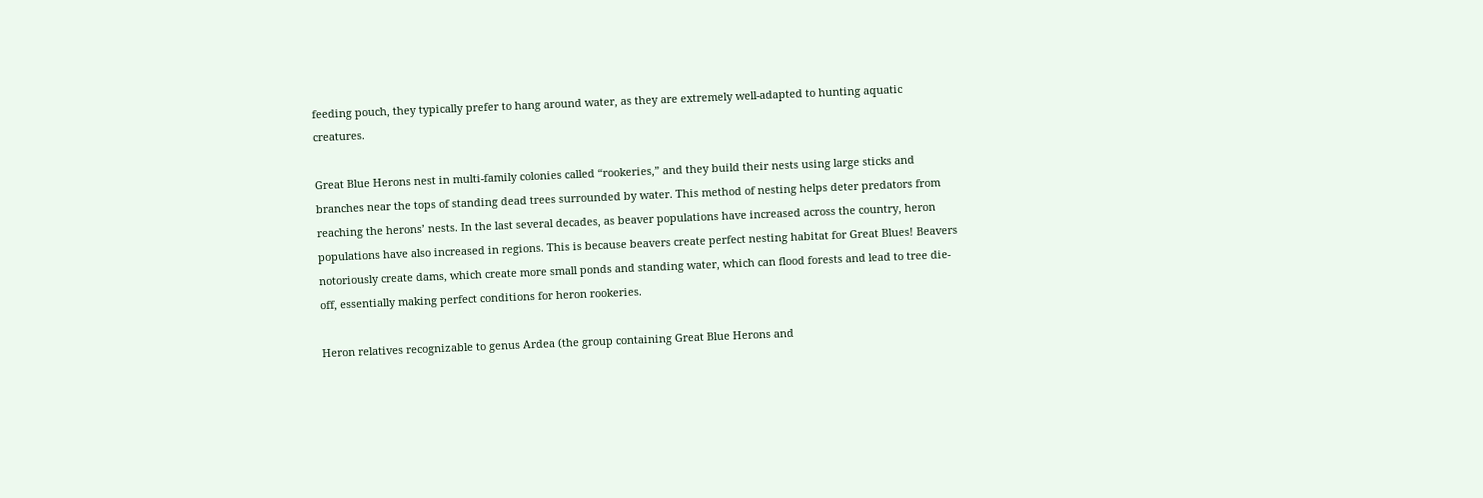feeding pouch, they typically prefer to hang around water, as they are extremely well-adapted to hunting aquatic creatures.

Great Blue Herons nest in multi-family colonies called “rookeries,” and they build their nests using large sticks and branches near the tops of standing dead trees surrounded by water. This method of nesting helps deter predators from reaching the herons’ nests. In the last several decades, as beaver populations have increased across the country, heron populations have also increased in regions. This is because beavers create perfect nesting habitat for Great Blues! Beavers notoriously create dams, which create more small ponds and standing water, which can flood forests and lead to tree die-off, essentially making perfect conditions for heron rookeries.

Heron relatives recognizable to genus Ardea (the group containing Great Blue Herons and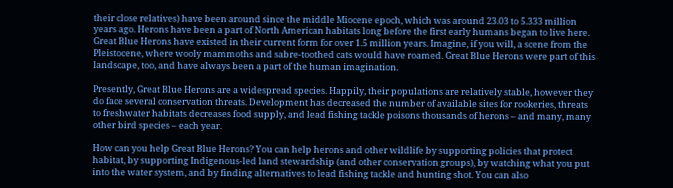their close relatives) have been around since the middle Miocene epoch, which was around 23.03 to 5.333 million years ago. Herons have been a part of North American habitats long before the first early humans began to live here. Great Blue Herons have existed in their current form for over 1.5 million years. Imagine, if you will, a scene from the Pleistocene, where wooly mammoths and sabre-toothed cats would have roamed. Great Blue Herons were part of this landscape, too, and have always been a part of the human imagination.

Presently, Great Blue Herons are a widespread species. Happily, their populations are relatively stable, however they do face several conservation threats. Development has decreased the number of available sites for rookeries, threats to freshwater habitats decreases food supply, and lead fishing tackle poisons thousands of herons – and many, many other bird species – each year.

How can you help Great Blue Herons? You can help herons and other wildlife by supporting policies that protect habitat, by supporting Indigenous-led land stewardship (and other conservation groups), by watching what you put into the water system, and by finding alternatives to lead fishing tackle and hunting shot. You can also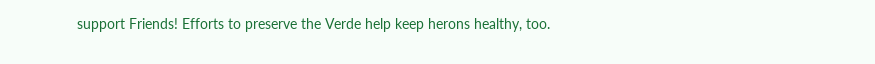support Friends! Efforts to preserve the Verde help keep herons healthy, too.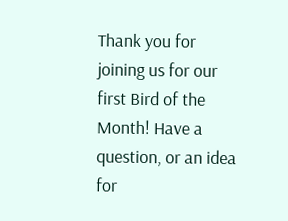Thank you for joining us for our first Bird of the Month! Have a question, or an idea for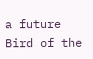a future Bird of the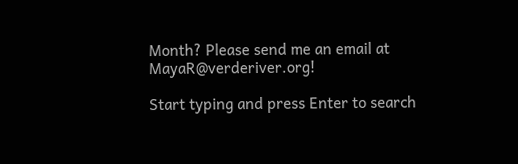Month? Please send me an email at MayaR@verderiver.org!

Start typing and press Enter to search